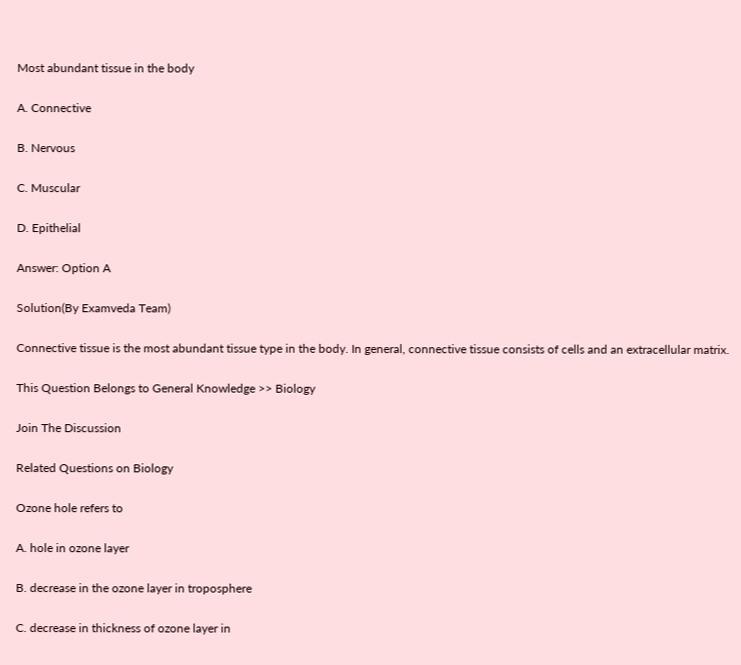Most abundant tissue in the body

A. Connective

B. Nervous

C. Muscular

D. Epithelial

Answer: Option A

Solution(By Examveda Team)

Connective tissue is the most abundant tissue type in the body. In general, connective tissue consists of cells and an extracellular matrix.

This Question Belongs to General Knowledge >> Biology

Join The Discussion

Related Questions on Biology

Ozone hole refers to

A. hole in ozone layer

B. decrease in the ozone layer in troposphere

C. decrease in thickness of ozone layer in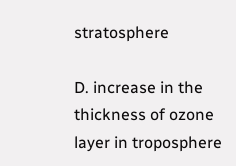stratosphere

D. increase in the thickness of ozone layer in troposphere